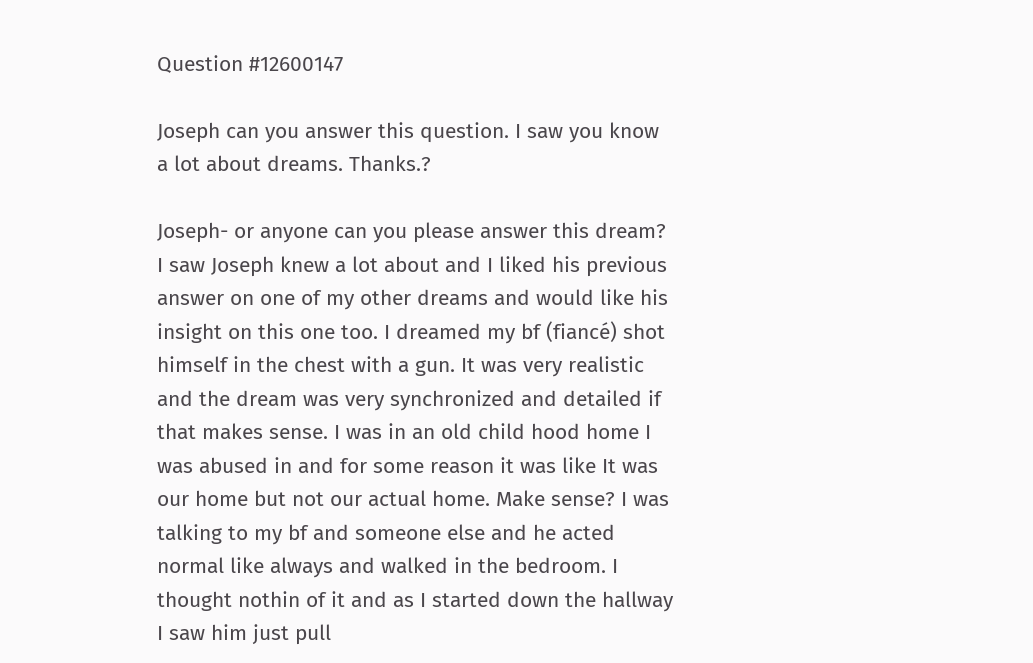Question #12600147

Joseph can you answer this question. I saw you know a lot about dreams. Thanks.?

Joseph- or anyone can you please answer this dream? I saw Joseph knew a lot about and I liked his previous answer on one of my other dreams and would like his insight on this one too. I dreamed my bf (fiancé) shot himself in the chest with a gun. It was very realistic and the dream was very synchronized and detailed if that makes sense. I was in an old child hood home I was abused in and for some reason it was like It was our home but not our actual home. Make sense? I was talking to my bf and someone else and he acted normal like always and walked in the bedroom. I thought nothin of it and as I started down the hallway I saw him just pull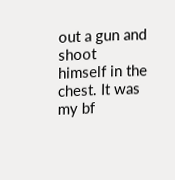out a gun and shoot himself in the chest. It was my bf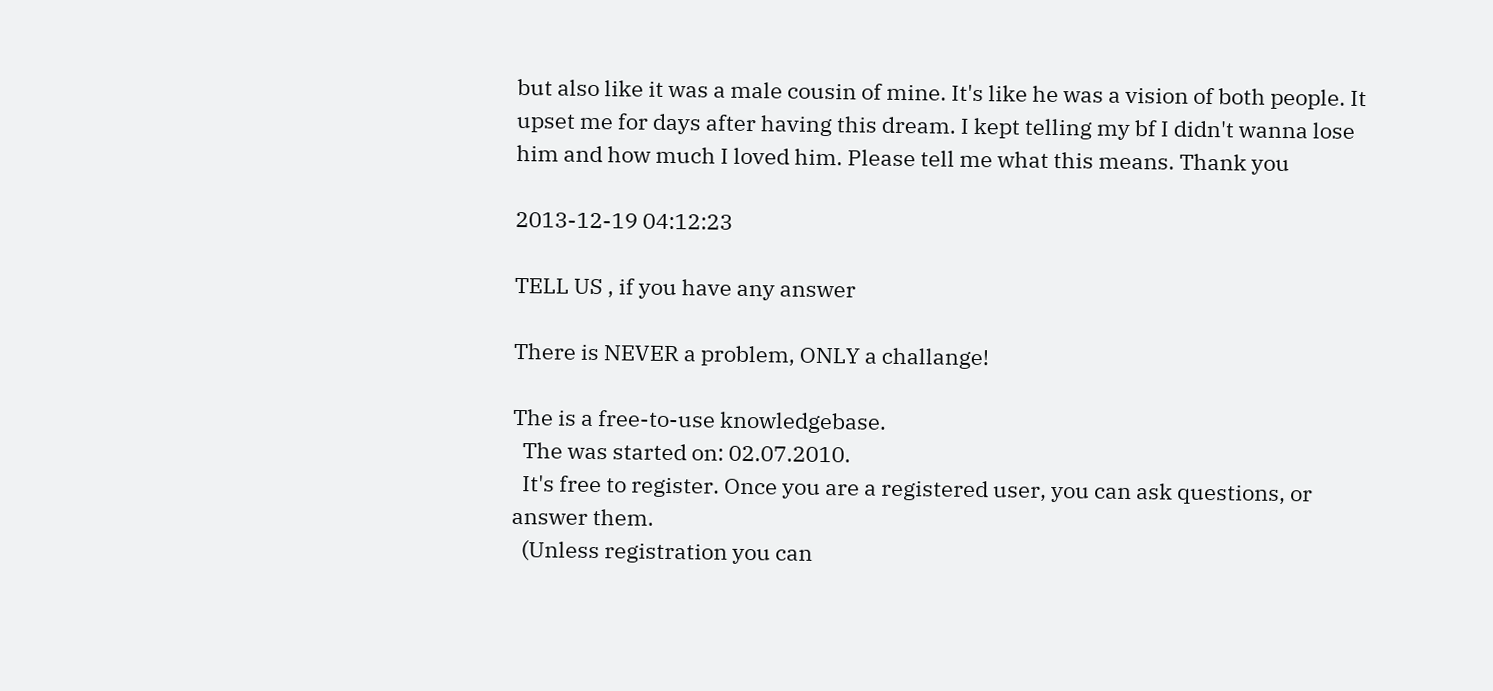but also like it was a male cousin of mine. It's like he was a vision of both people. It upset me for days after having this dream. I kept telling my bf I didn't wanna lose him and how much I loved him. Please tell me what this means. Thank you

2013-12-19 04:12:23

TELL US , if you have any answer

There is NEVER a problem, ONLY a challange!

The is a free-to-use knowledgebase.
  The was started on: 02.07.2010.
  It's free to register. Once you are a registered user, you can ask questions, or answer them.
  (Unless registration you can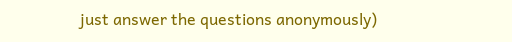just answer the questions anonymously)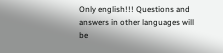Only english!!! Questions and answers in other languages will be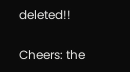deleted!!

Cheers: the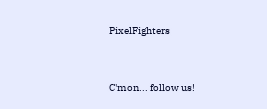PixelFighters


C'mon... follow us!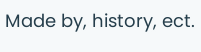Made by, history, ect.